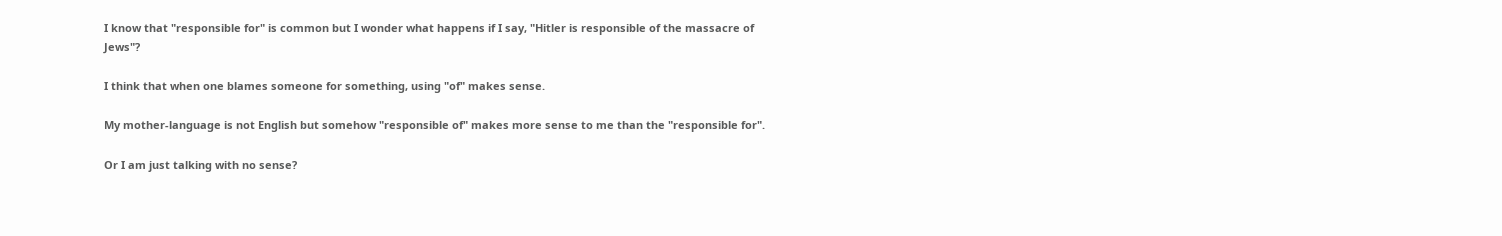I know that "responsible for" is common but I wonder what happens if I say, "Hitler is responsible of the massacre of Jews"?

I think that when one blames someone for something, using "of" makes sense.

My mother-language is not English but somehow "responsible of" makes more sense to me than the "responsible for".

Or I am just talking with no sense?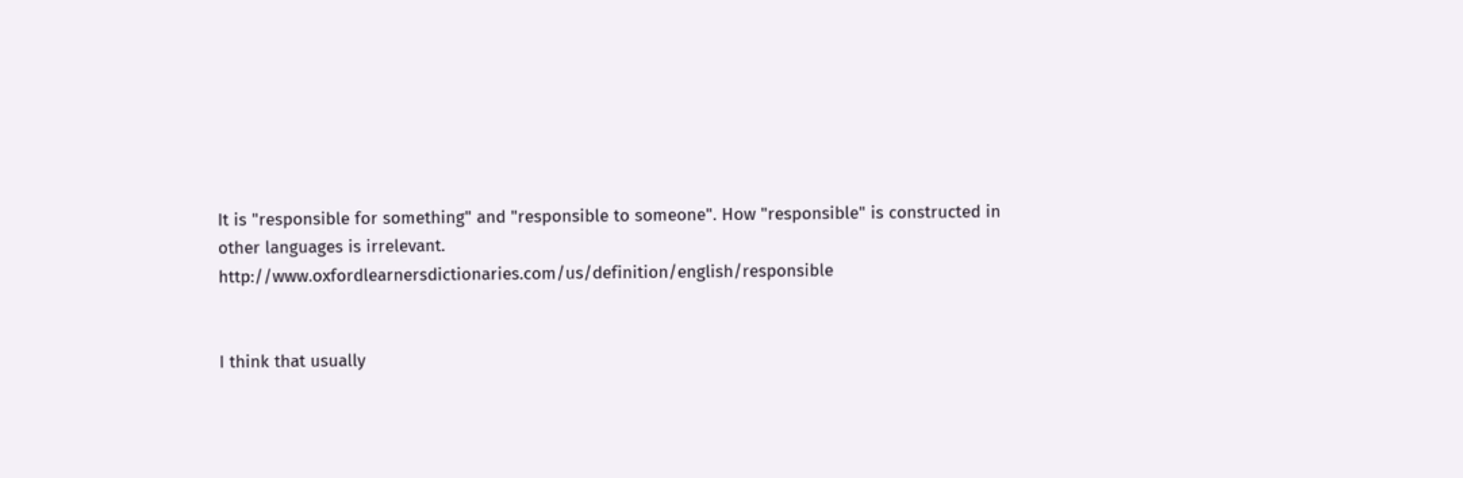It is "responsible for something" and "responsible to someone". How "responsible" is constructed in other languages is irrelevant. http://www.oxfordlearnersdictionaries.com/us/definition/english/responsible


I think that usually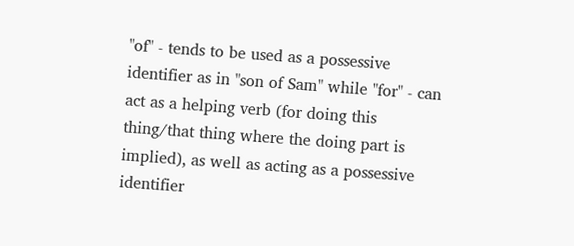"of" - tends to be used as a possessive identifier as in "son of Sam" while "for" - can act as a helping verb (for doing this thing/that thing where the doing part is implied), as well as acting as a possessive identifier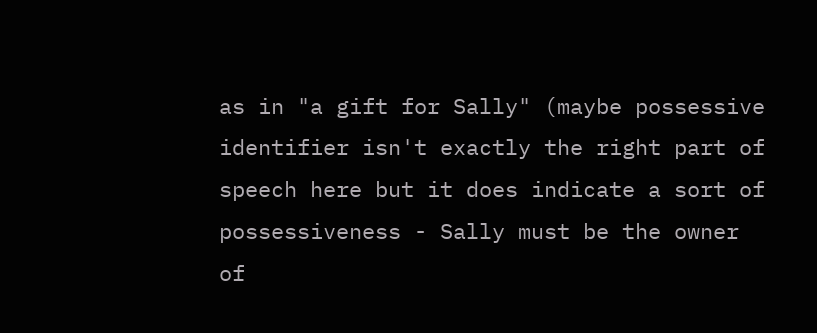as in "a gift for Sally" (maybe possessive identifier isn't exactly the right part of speech here but it does indicate a sort of possessiveness - Sally must be the owner of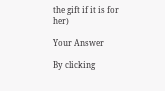the gift if it is for her)

Your Answer

By clicking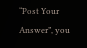“Post Your Answer”, you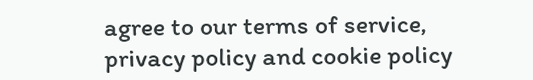agree to our terms of service, privacy policy and cookie policy